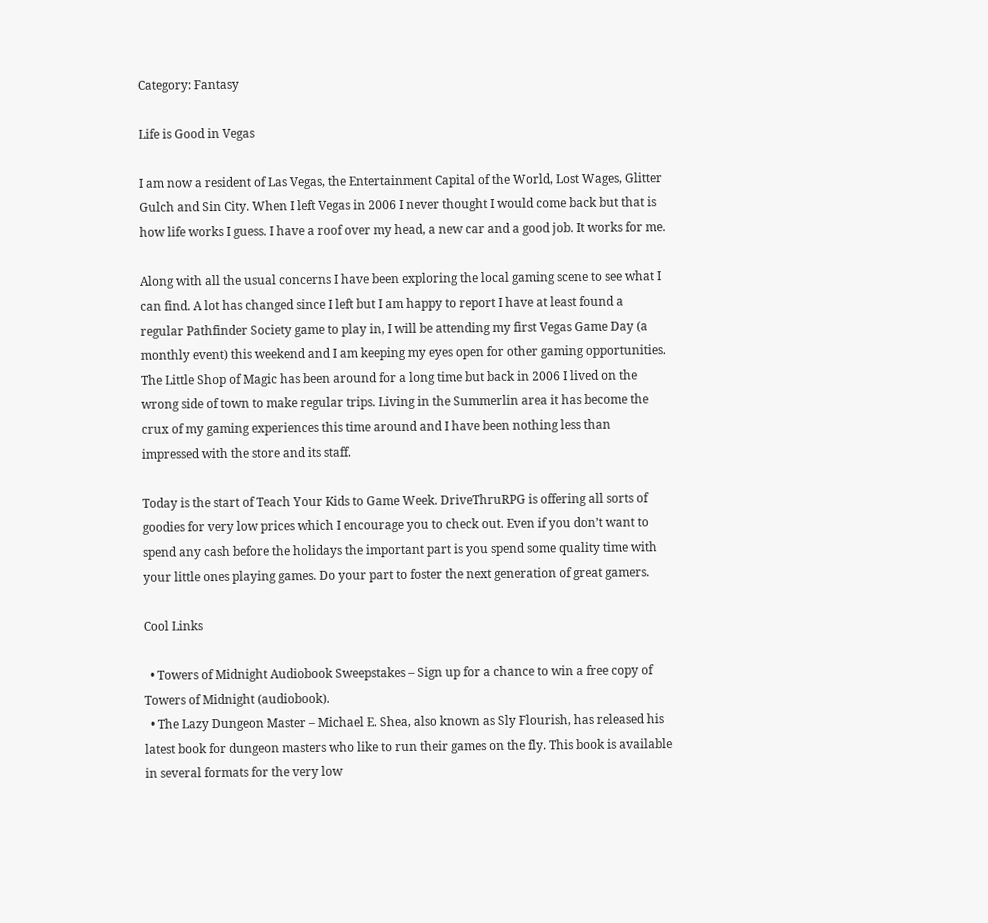Category: Fantasy

Life is Good in Vegas

I am now a resident of Las Vegas, the Entertainment Capital of the World, Lost Wages, Glitter Gulch and Sin City. When I left Vegas in 2006 I never thought I would come back but that is how life works I guess. I have a roof over my head, a new car and a good job. It works for me.

Along with all the usual concerns I have been exploring the local gaming scene to see what I can find. A lot has changed since I left but I am happy to report I have at least found a regular Pathfinder Society game to play in, I will be attending my first Vegas Game Day (a monthly event) this weekend and I am keeping my eyes open for other gaming opportunities. The Little Shop of Magic has been around for a long time but back in 2006 I lived on the wrong side of town to make regular trips. Living in the Summerlin area it has become the crux of my gaming experiences this time around and I have been nothing less than impressed with the store and its staff.

Today is the start of Teach Your Kids to Game Week. DriveThruRPG is offering all sorts of goodies for very low prices which I encourage you to check out. Even if you don’t want to spend any cash before the holidays the important part is you spend some quality time with your little ones playing games. Do your part to foster the next generation of great gamers.

Cool Links

  • Towers of Midnight Audiobook Sweepstakes – Sign up for a chance to win a free copy of Towers of Midnight (audiobook).
  • The Lazy Dungeon Master – Michael E. Shea, also known as Sly Flourish, has released his latest book for dungeon masters who like to run their games on the fly. This book is available in several formats for the very low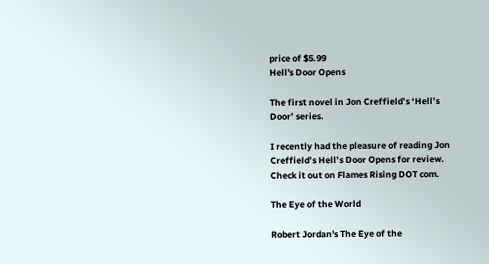price of $5.99
Hell's Door Opens

The first novel in Jon Creffield’s ‘Hell’s Door’ series.

I recently had the pleasure of reading Jon Creffield’s Hell’s Door Opens for review. Check it out on Flames Rising DOT com.

The Eye of the World

Robert Jordan's The Eye of the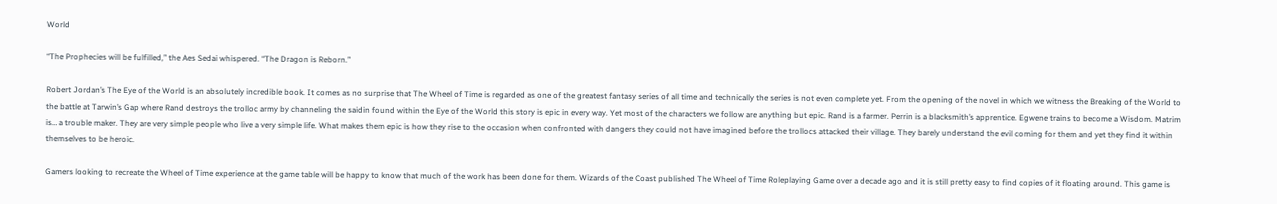World

“The Prophecies will be fulfilled,” the Aes Sedai whispered. “The Dragon is Reborn.”

Robert Jordan’s The Eye of the World is an absolutely incredible book. It comes as no surprise that The Wheel of Time is regarded as one of the greatest fantasy series of all time and technically the series is not even complete yet. From the opening of the novel in which we witness the Breaking of the World to the battle at Tarwin’s Gap where Rand destroys the trolloc army by channeling the saidin found within the Eye of the World this story is epic in every way. Yet most of the characters we follow are anything but epic. Rand is a farmer. Perrin is a blacksmith’s apprentice. Egwene trains to become a Wisdom. Matrim is… a trouble maker. They are very simple people who live a very simple life. What makes them epic is how they rise to the occasion when confronted with dangers they could not have imagined before the trollocs attacked their village. They barely understand the evil coming for them and yet they find it within themselves to be heroic.

Gamers looking to recreate the Wheel of Time experience at the game table will be happy to know that much of the work has been done for them. Wizards of the Coast published The Wheel of Time Roleplaying Game over a decade ago and it is still pretty easy to find copies of it floating around. This game is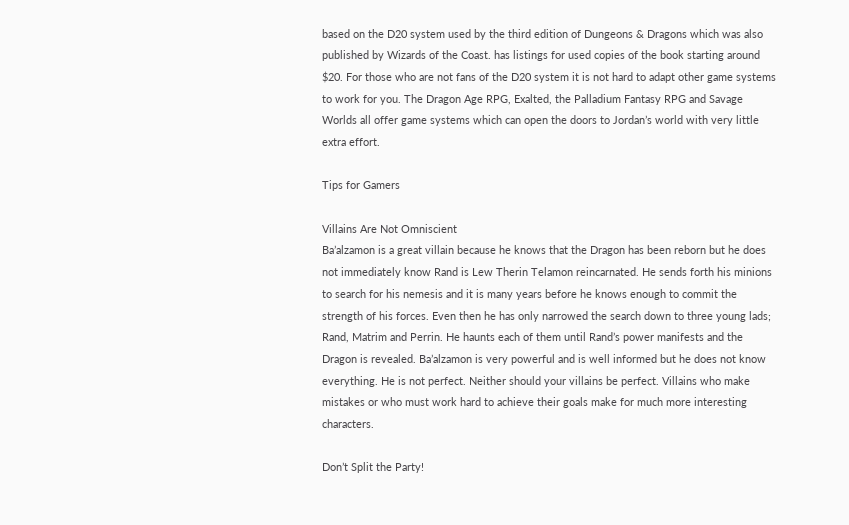based on the D20 system used by the third edition of Dungeons & Dragons which was also published by Wizards of the Coast. has listings for used copies of the book starting around $20. For those who are not fans of the D20 system it is not hard to adapt other game systems to work for you. The Dragon Age RPG, Exalted, the Palladium Fantasy RPG and Savage Worlds all offer game systems which can open the doors to Jordan’s world with very little extra effort.

Tips for Gamers

Villains Are Not Omniscient
Ba’alzamon is a great villain because he knows that the Dragon has been reborn but he does not immediately know Rand is Lew Therin Telamon reincarnated. He sends forth his minions to search for his nemesis and it is many years before he knows enough to commit the strength of his forces. Even then he has only narrowed the search down to three young lads; Rand, Matrim and Perrin. He haunts each of them until Rand’s power manifests and the Dragon is revealed. Ba’alzamon is very powerful and is well informed but he does not know everything. He is not perfect. Neither should your villains be perfect. Villains who make mistakes or who must work hard to achieve their goals make for much more interesting characters.

Don’t Split the Party!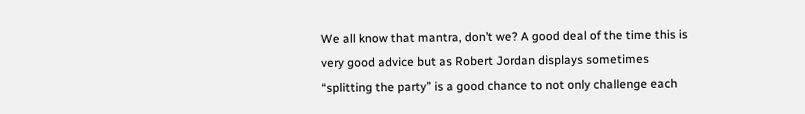We all know that mantra, don’t we? A good deal of the time this is very good advice but as Robert Jordan displays sometimes “splitting the party” is a good chance to not only challenge each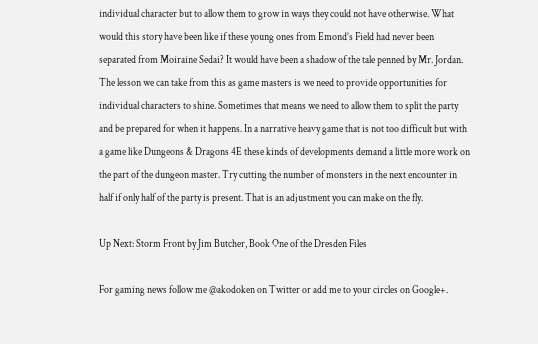individual character but to allow them to grow in ways they could not have otherwise. What would this story have been like if these young ones from Emond’s Field had never been separated from Moiraine Sedai? It would have been a shadow of the tale penned by Mr. Jordan. The lesson we can take from this as game masters is we need to provide opportunities for individual characters to shine. Sometimes that means we need to allow them to split the party and be prepared for when it happens. In a narrative heavy game that is not too difficult but with a game like Dungeons & Dragons 4E these kinds of developments demand a little more work on the part of the dungeon master. Try cutting the number of monsters in the next encounter in half if only half of the party is present. That is an adjustment you can make on the fly.

Up Next: Storm Front by Jim Butcher, Book One of the Dresden Files

For gaming news follow me @akodoken on Twitter or add me to your circles on Google+.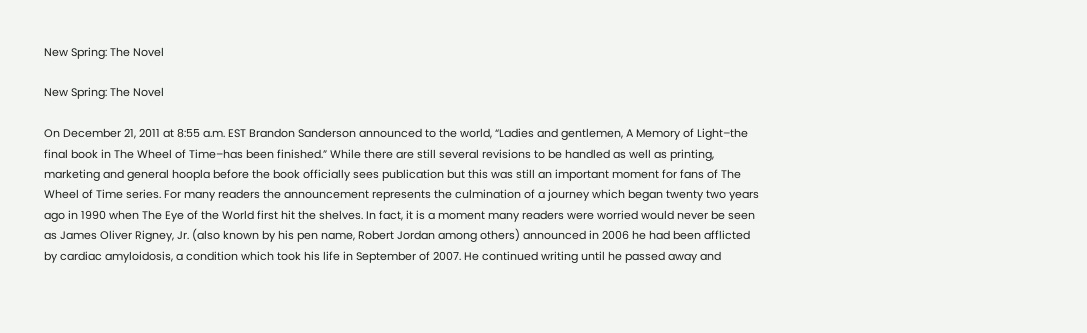New Spring: The Novel

New Spring: The Novel

On December 21, 2011 at 8:55 a.m. EST Brandon Sanderson announced to the world, “Ladies and gentlemen, A Memory of Light–the final book in The Wheel of Time–has been finished.” While there are still several revisions to be handled as well as printing, marketing and general hoopla before the book officially sees publication but this was still an important moment for fans of The Wheel of Time series. For many readers the announcement represents the culmination of a journey which began twenty two years ago in 1990 when The Eye of the World first hit the shelves. In fact, it is a moment many readers were worried would never be seen as James Oliver Rigney, Jr. (also known by his pen name, Robert Jordan among others) announced in 2006 he had been afflicted by cardiac amyloidosis, a condition which took his life in September of 2007. He continued writing until he passed away and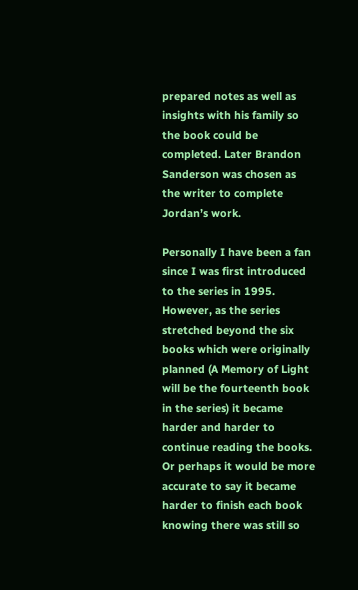prepared notes as well as insights with his family so the book could be completed. Later Brandon Sanderson was chosen as the writer to complete Jordan’s work.

Personally I have been a fan since I was first introduced to the series in 1995. However, as the series stretched beyond the six books which were originally planned (A Memory of Light will be the fourteenth book in the series) it became harder and harder to continue reading the books. Or perhaps it would be more accurate to say it became harder to finish each book knowing there was still so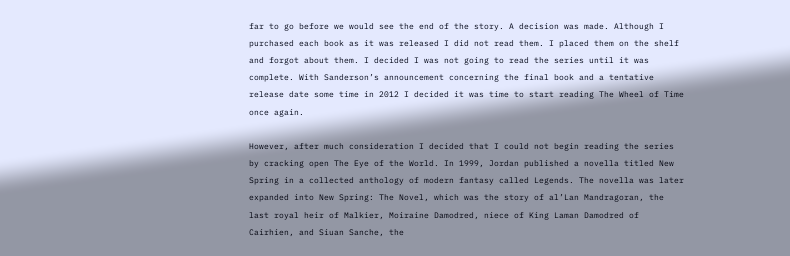far to go before we would see the end of the story. A decision was made. Although I purchased each book as it was released I did not read them. I placed them on the shelf and forgot about them. I decided I was not going to read the series until it was complete. With Sanderson’s announcement concerning the final book and a tentative release date some time in 2012 I decided it was time to start reading The Wheel of Time once again.

However, after much consideration I decided that I could not begin reading the series by cracking open The Eye of the World. In 1999, Jordan published a novella titled New Spring in a collected anthology of modern fantasy called Legends. The novella was later expanded into New Spring: The Novel, which was the story of al’Lan Mandragoran, the last royal heir of Malkier, Moiraine Damodred, niece of King Laman Damodred of Cairhien, and Siuan Sanche, the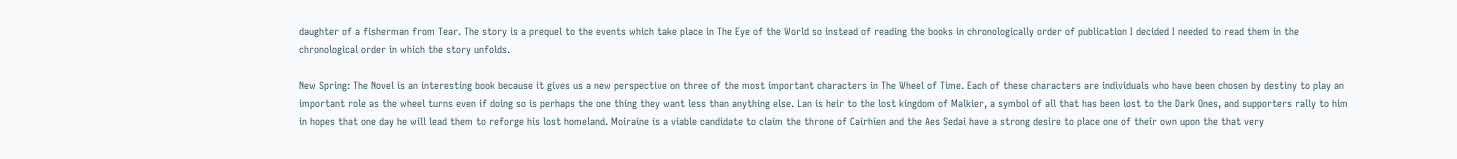daughter of a fisherman from Tear. The story is a prequel to the events which take place in The Eye of the World so instead of reading the books in chronologically order of publication I decided I needed to read them in the chronological order in which the story unfolds.

New Spring: The Novel is an interesting book because it gives us a new perspective on three of the most important characters in The Wheel of Time. Each of these characters are individuals who have been chosen by destiny to play an important role as the wheel turns even if doing so is perhaps the one thing they want less than anything else. Lan is heir to the lost kingdom of Malkier, a symbol of all that has been lost to the Dark Ones, and supporters rally to him in hopes that one day he will lead them to reforge his lost homeland. Moiraine is a viable candidate to claim the throne of Cairhien and the Aes Sedai have a strong desire to place one of their own upon the that very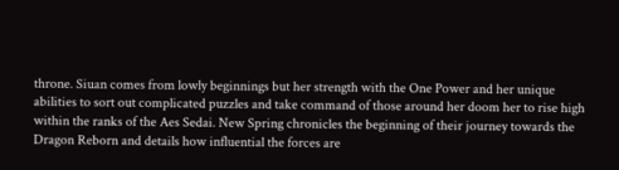throne. Siuan comes from lowly beginnings but her strength with the One Power and her unique abilities to sort out complicated puzzles and take command of those around her doom her to rise high within the ranks of the Aes Sedai. New Spring chronicles the beginning of their journey towards the Dragon Reborn and details how influential the forces are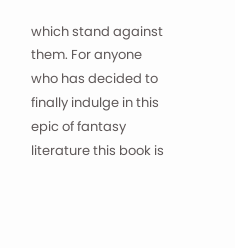which stand against them. For anyone who has decided to finally indulge in this epic of fantasy literature this book is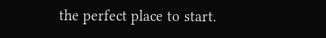the perfect place to start.